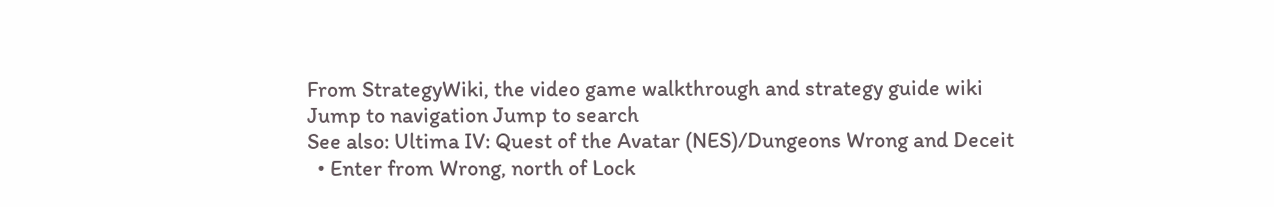From StrategyWiki, the video game walkthrough and strategy guide wiki
Jump to navigation Jump to search
See also: Ultima IV: Quest of the Avatar (NES)/Dungeons Wrong and Deceit
  • Enter from Wrong, north of Lock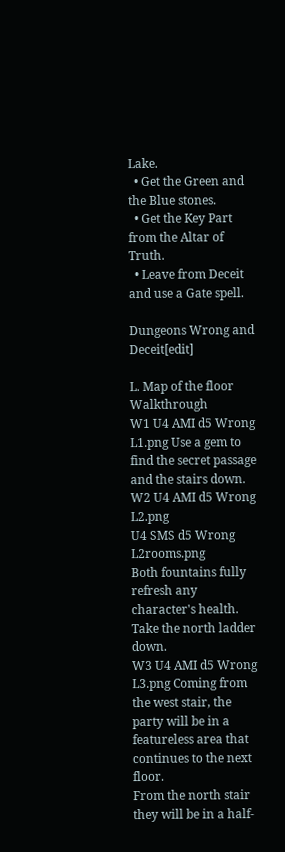Lake.
  • Get the Green and the Blue stones.
  • Get the Key Part from the Altar of Truth.
  • Leave from Deceit and use a Gate spell.

Dungeons Wrong and Deceit[edit]

L. Map of the floor Walkthrough
W1 U4 AMI d5 Wrong L1.png Use a gem to find the secret passage and the stairs down.
W2 U4 AMI d5 Wrong L2.png
U4 SMS d5 Wrong L2rooms.png
Both fountains fully refresh any character's health. Take the north ladder down.
W3 U4 AMI d5 Wrong L3.png Coming from the west stair, the party will be in a featureless area that continues to the next floor.
From the north stair they will be in a half-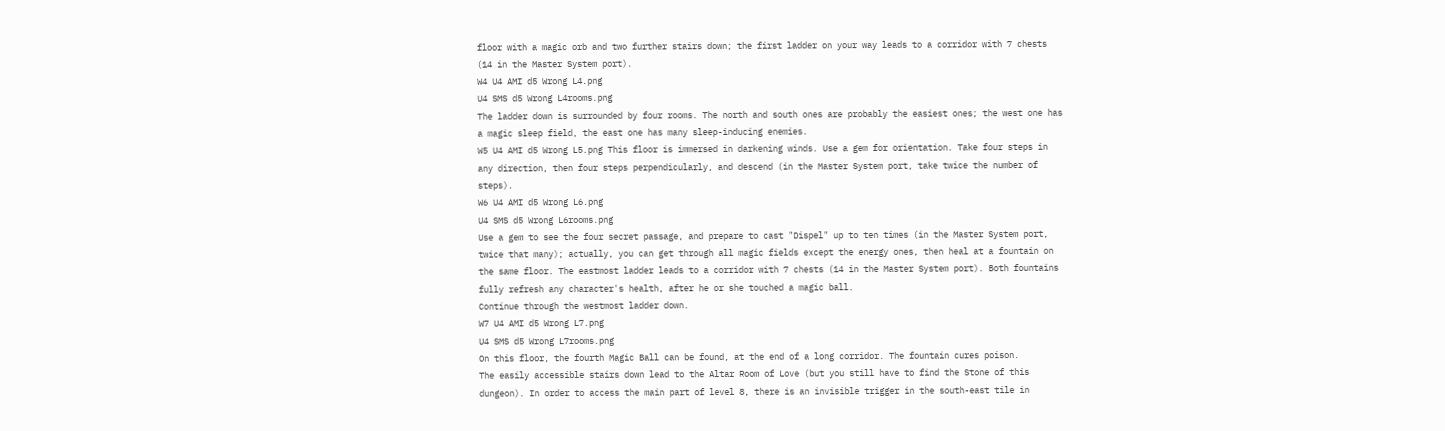floor with a magic orb and two further stairs down; the first ladder on your way leads to a corridor with 7 chests (14 in the Master System port).
W4 U4 AMI d5 Wrong L4.png
U4 SMS d5 Wrong L4rooms.png
The ladder down is surrounded by four rooms. The north and south ones are probably the easiest ones; the west one has a magic sleep field, the east one has many sleep-inducing enemies.
W5 U4 AMI d5 Wrong L5.png This floor is immersed in darkening winds. Use a gem for orientation. Take four steps in any direction, then four steps perpendicularly, and descend (in the Master System port, take twice the number of steps).
W6 U4 AMI d5 Wrong L6.png
U4 SMS d5 Wrong L6rooms.png
Use a gem to see the four secret passage, and prepare to cast "Dispel" up to ten times (in the Master System port, twice that many); actually, you can get through all magic fields except the energy ones, then heal at a fountain on the same floor. The eastmost ladder leads to a corridor with 7 chests (14 in the Master System port). Both fountains fully refresh any character's health, after he or she touched a magic ball.
Continue through the westmost ladder down.
W7 U4 AMI d5 Wrong L7.png
U4 SMS d5 Wrong L7rooms.png
On this floor, the fourth Magic Ball can be found, at the end of a long corridor. The fountain cures poison.
The easily accessible stairs down lead to the Altar Room of Love (but you still have to find the Stone of this dungeon). In order to access the main part of level 8, there is an invisible trigger in the south-east tile in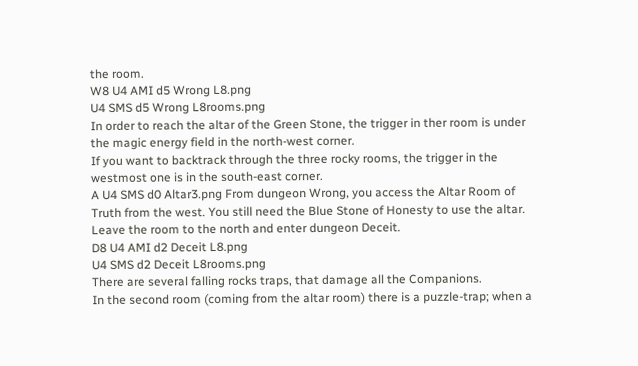the room.
W8 U4 AMI d5 Wrong L8.png
U4 SMS d5 Wrong L8rooms.png
In order to reach the altar of the Green Stone, the trigger in ther room is under the magic energy field in the north-west corner.
If you want to backtrack through the three rocky rooms, the trigger in the westmost one is in the south-east corner.
A U4 SMS d0 Altar3.png From dungeon Wrong, you access the Altar Room of Truth from the west. You still need the Blue Stone of Honesty to use the altar. Leave the room to the north and enter dungeon Deceit.
D8 U4 AMI d2 Deceit L8.png
U4 SMS d2 Deceit L8rooms.png
There are several falling rocks traps, that damage all the Companions.
In the second room (coming from the altar room) there is a puzzle-trap; when a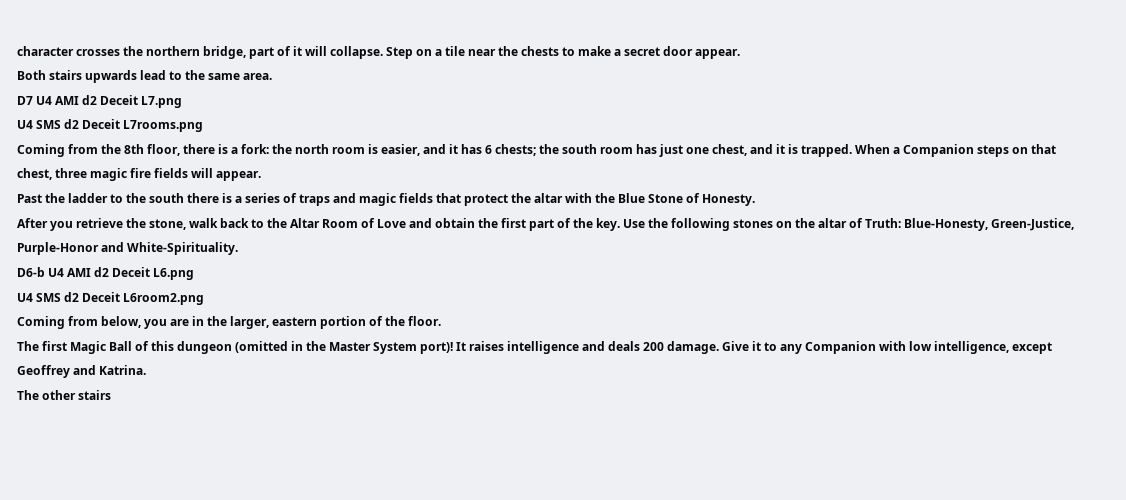character crosses the northern bridge, part of it will collapse. Step on a tile near the chests to make a secret door appear.
Both stairs upwards lead to the same area.
D7 U4 AMI d2 Deceit L7.png
U4 SMS d2 Deceit L7rooms.png
Coming from the 8th floor, there is a fork: the north room is easier, and it has 6 chests; the south room has just one chest, and it is trapped. When a Companion steps on that chest, three magic fire fields will appear.
Past the ladder to the south there is a series of traps and magic fields that protect the altar with the Blue Stone of Honesty.
After you retrieve the stone, walk back to the Altar Room of Love and obtain the first part of the key. Use the following stones on the altar of Truth: Blue-Honesty, Green-Justice, Purple-Honor and White-Spirituality.
D6-b U4 AMI d2 Deceit L6.png
U4 SMS d2 Deceit L6room2.png
Coming from below, you are in the larger, eastern portion of the floor.
The first Magic Ball of this dungeon (omitted in the Master System port)! It raises intelligence and deals 200 damage. Give it to any Companion with low intelligence, except Geoffrey and Katrina.
The other stairs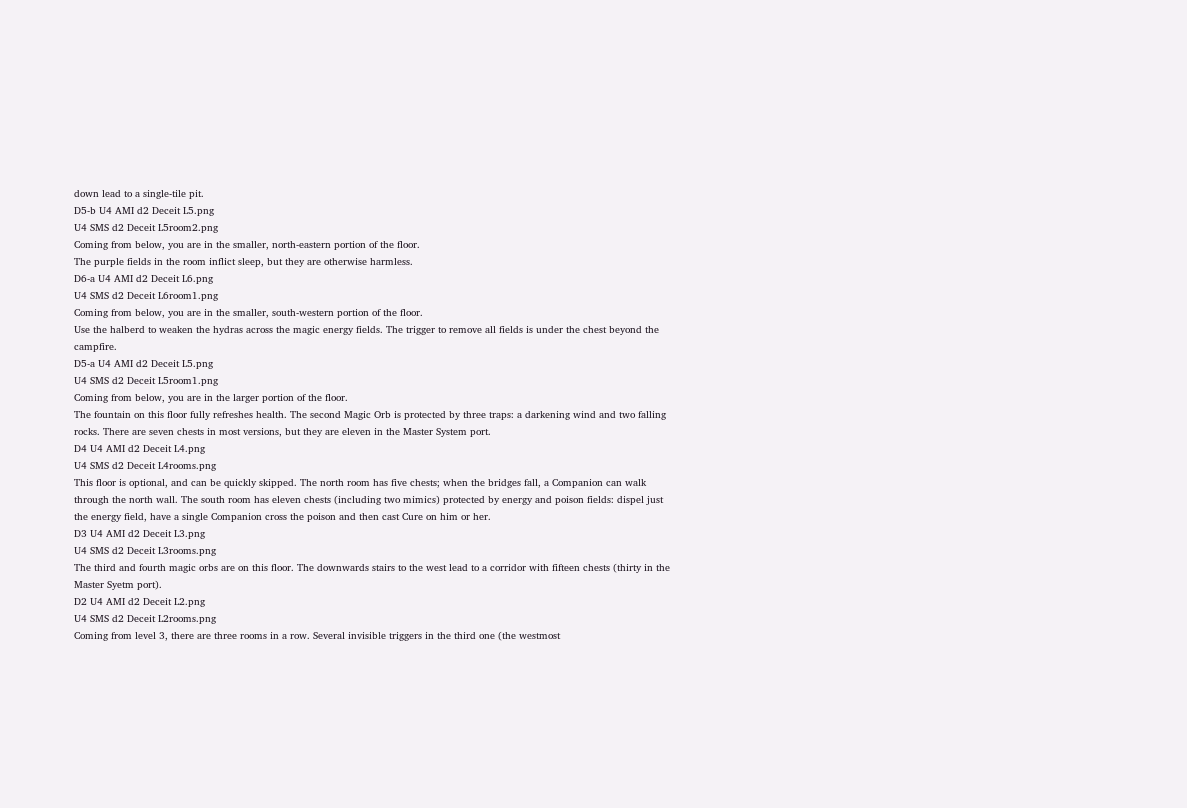down lead to a single-tile pit.
D5-b U4 AMI d2 Deceit L5.png
U4 SMS d2 Deceit L5room2.png
Coming from below, you are in the smaller, north-eastern portion of the floor.
The purple fields in the room inflict sleep, but they are otherwise harmless.
D6-a U4 AMI d2 Deceit L6.png
U4 SMS d2 Deceit L6room1.png
Coming from below, you are in the smaller, south-western portion of the floor.
Use the halberd to weaken the hydras across the magic energy fields. The trigger to remove all fields is under the chest beyond the campfire.
D5-a U4 AMI d2 Deceit L5.png
U4 SMS d2 Deceit L5room1.png
Coming from below, you are in the larger portion of the floor.
The fountain on this floor fully refreshes health. The second Magic Orb is protected by three traps: a darkening wind and two falling rocks. There are seven chests in most versions, but they are eleven in the Master System port.
D4 U4 AMI d2 Deceit L4.png
U4 SMS d2 Deceit L4rooms.png
This floor is optional, and can be quickly skipped. The north room has five chests; when the bridges fall, a Companion can walk through the north wall. The south room has eleven chests (including two mimics) protected by energy and poison fields: dispel just the energy field, have a single Companion cross the poison and then cast Cure on him or her.
D3 U4 AMI d2 Deceit L3.png
U4 SMS d2 Deceit L3rooms.png
The third and fourth magic orbs are on this floor. The downwards stairs to the west lead to a corridor with fifteen chests (thirty in the Master Syetm port).
D2 U4 AMI d2 Deceit L2.png
U4 SMS d2 Deceit L2rooms.png
Coming from level 3, there are three rooms in a row. Several invisible triggers in the third one (the westmost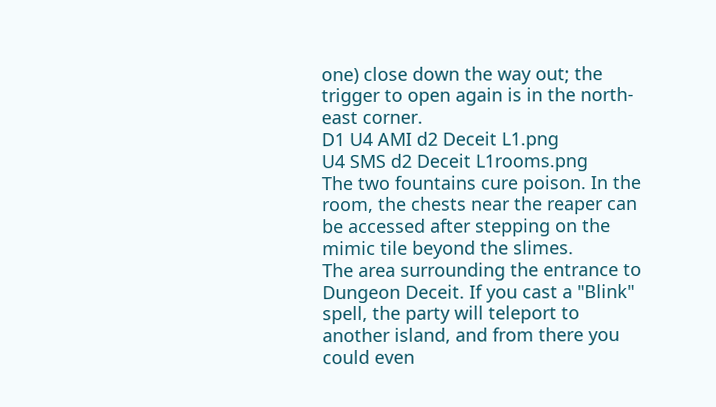one) close down the way out; the trigger to open again is in the north-east corner.
D1 U4 AMI d2 Deceit L1.png
U4 SMS d2 Deceit L1rooms.png
The two fountains cure poison. In the room, the chests near the reaper can be accessed after stepping on the mimic tile beyond the slimes.
The area surrounding the entrance to Dungeon Deceit. If you cast a "Blink" spell, the party will teleport to another island, and from there you could even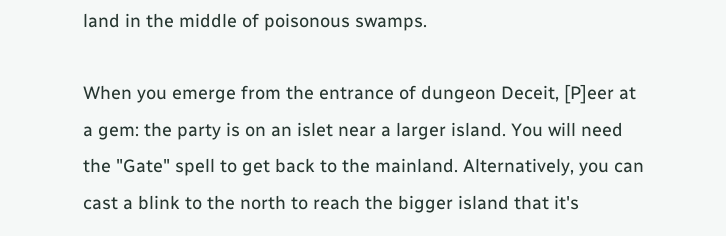land in the middle of poisonous swamps.

When you emerge from the entrance of dungeon Deceit, [P]eer at a gem: the party is on an islet near a larger island. You will need the "Gate" spell to get back to the mainland. Alternatively, you can cast a blink to the north to reach the bigger island that it's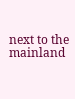next to the mainland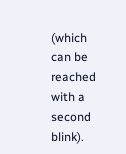(which can be reached with a second blink).